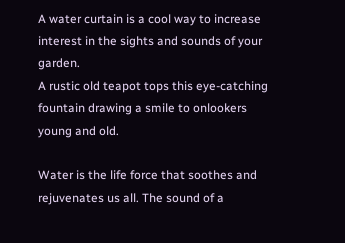A water curtain is a cool way to increase interest in the sights and sounds of your garden.
A rustic old teapot tops this eye-catching fountain drawing a smile to onlookers young and old.

Water is the life force that soothes and rejuvenates us all. The sound of a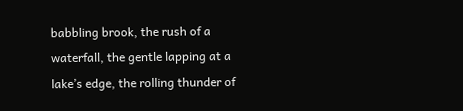babbling brook, the rush of a waterfall, the gentle lapping at a lake’s edge, the rolling thunder of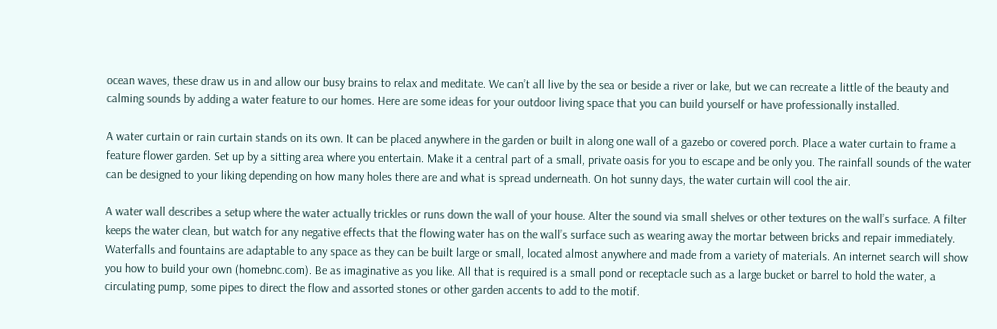ocean waves, these draw us in and allow our busy brains to relax and meditate. We can’t all live by the sea or beside a river or lake, but we can recreate a little of the beauty and calming sounds by adding a water feature to our homes. Here are some ideas for your outdoor living space that you can build yourself or have professionally installed.

A water curtain or rain curtain stands on its own. It can be placed anywhere in the garden or built in along one wall of a gazebo or covered porch. Place a water curtain to frame a feature flower garden. Set up by a sitting area where you entertain. Make it a central part of a small, private oasis for you to escape and be only you. The rainfall sounds of the water can be designed to your liking depending on how many holes there are and what is spread underneath. On hot sunny days, the water curtain will cool the air.

A water wall describes a setup where the water actually trickles or runs down the wall of your house. Alter the sound via small shelves or other textures on the wall’s surface. A filter keeps the water clean, but watch for any negative effects that the flowing water has on the wall’s surface such as wearing away the mortar between bricks and repair immediately.
Waterfalls and fountains are adaptable to any space as they can be built large or small, located almost anywhere and made from a variety of materials. An internet search will show you how to build your own (homebnc.com). Be as imaginative as you like. All that is required is a small pond or receptacle such as a large bucket or barrel to hold the water, a circulating pump, some pipes to direct the flow and assorted stones or other garden accents to add to the motif.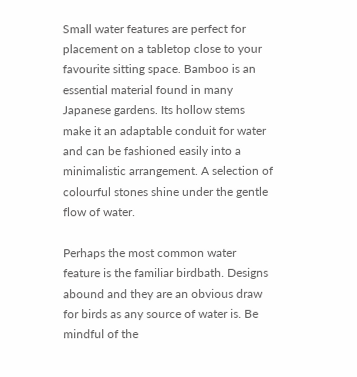Small water features are perfect for placement on a tabletop close to your favourite sitting space. Bamboo is an essential material found in many Japanese gardens. Its hollow stems make it an adaptable conduit for water and can be fashioned easily into a minimalistic arrangement. A selection of colourful stones shine under the gentle flow of water.

Perhaps the most common water feature is the familiar birdbath. Designs abound and they are an obvious draw for birds as any source of water is. Be mindful of the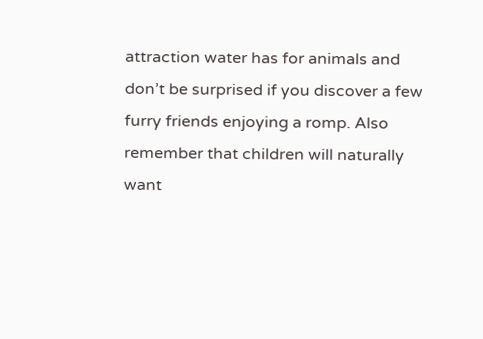attraction water has for animals and don’t be surprised if you discover a few furry friends enjoying a romp. Also remember that children will naturally want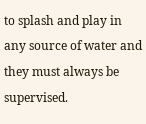to splash and play in any source of water and they must always be supervised.